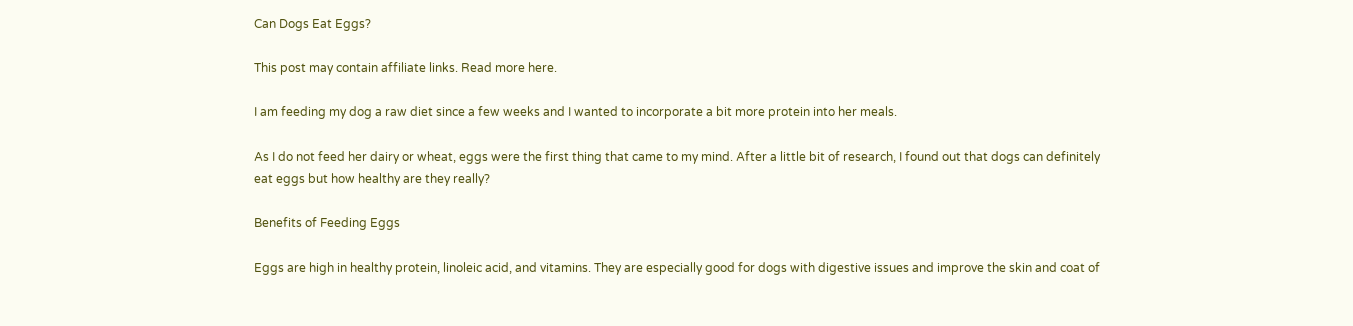Can Dogs Eat Eggs?

This post may contain affiliate links. Read more here.

I am feeding my dog a raw diet since a few weeks and I wanted to incorporate a bit more protein into her meals.

As I do not feed her dairy or wheat, eggs were the first thing that came to my mind. After a little bit of research, I found out that dogs can definitely eat eggs but how healthy are they really?

Benefits of Feeding Eggs

Eggs are high in healthy protein, linoleic acid, and vitamins. They are especially good for dogs with digestive issues and improve the skin and coat of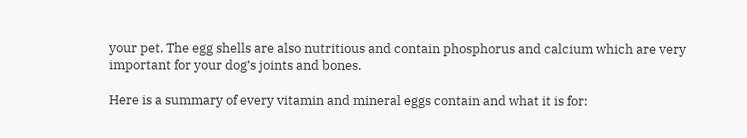your pet. The egg shells are also nutritious and contain phosphorus and calcium which are very important for your dog’s joints and bones.

Here is a summary of every vitamin and mineral eggs contain and what it is for: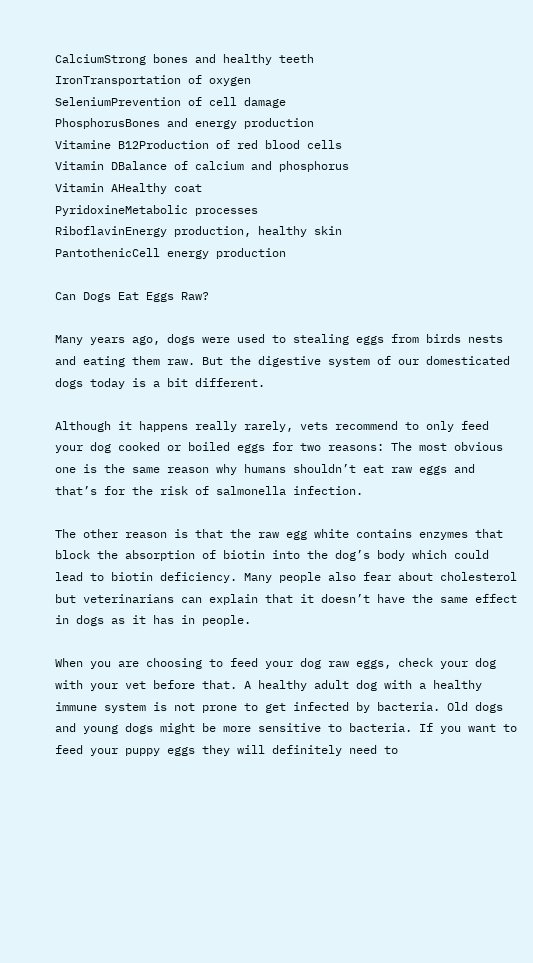CalciumStrong bones and healthy teeth
IronTransportation of oxygen
SeleniumPrevention of cell damage
PhosphorusBones and energy production
Vitamine B12Production of red blood cells
Vitamin DBalance of calcium and phosphorus
Vitamin AHealthy coat
PyridoxineMetabolic processes
RiboflavinEnergy production, healthy skin
PantothenicCell energy production

Can Dogs Eat Eggs Raw?

Many years ago, dogs were used to stealing eggs from birds nests and eating them raw. But the digestive system of our domesticated dogs today is a bit different.

Although it happens really rarely, vets recommend to only feed your dog cooked or boiled eggs for two reasons: The most obvious one is the same reason why humans shouldn’t eat raw eggs and that’s for the risk of salmonella infection.

The other reason is that the raw egg white contains enzymes that block the absorption of biotin into the dog’s body which could lead to biotin deficiency. Many people also fear about cholesterol but veterinarians can explain that it doesn’t have the same effect in dogs as it has in people.

When you are choosing to feed your dog raw eggs, check your dog with your vet before that. A healthy adult dog with a healthy immune system is not prone to get infected by bacteria. Old dogs and young dogs might be more sensitive to bacteria. If you want to feed your puppy eggs they will definitely need to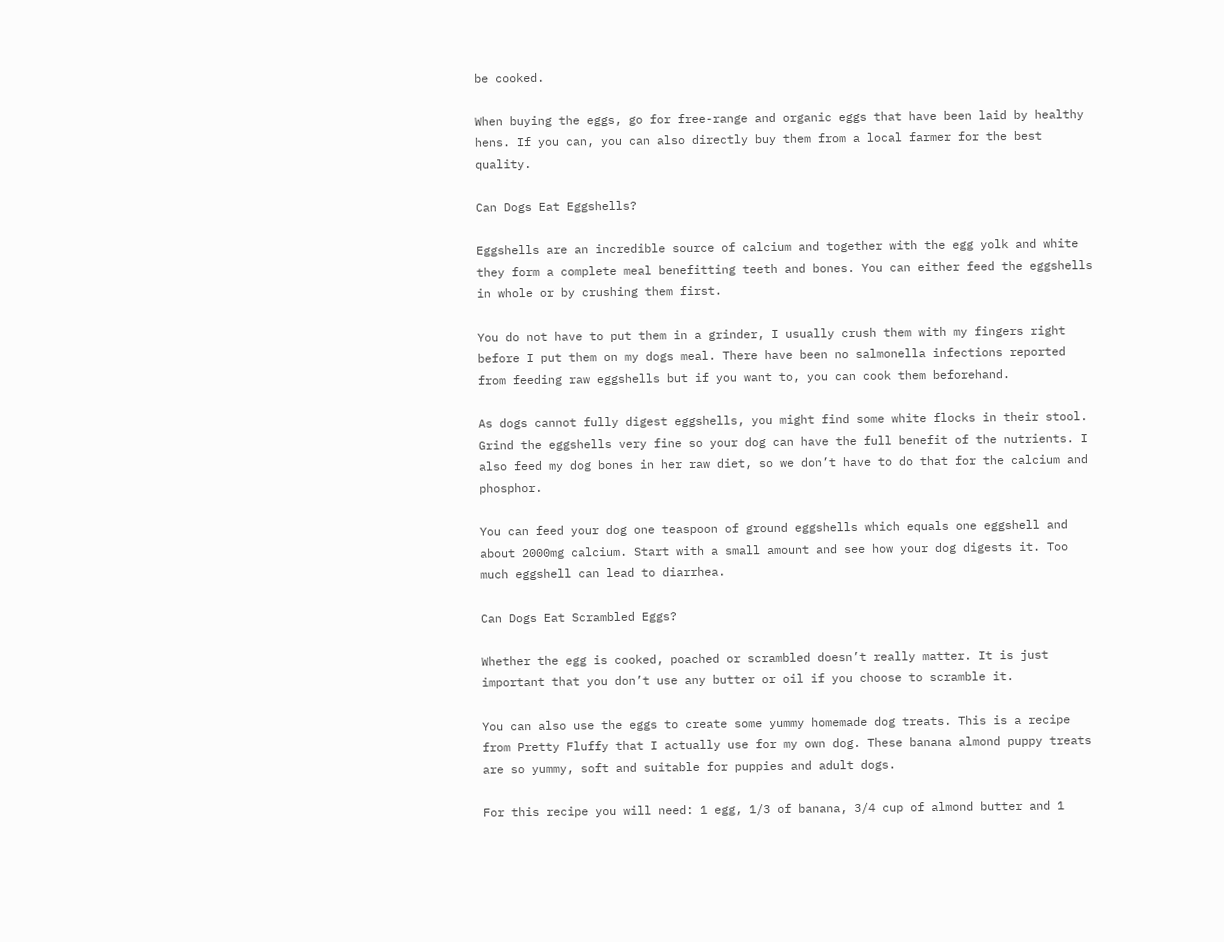be cooked.

When buying the eggs, go for free-range and organic eggs that have been laid by healthy hens. If you can, you can also directly buy them from a local farmer for the best quality.

Can Dogs Eat Eggshells?

Eggshells are an incredible source of calcium and together with the egg yolk and white they form a complete meal benefitting teeth and bones. You can either feed the eggshells in whole or by crushing them first.

You do not have to put them in a grinder, I usually crush them with my fingers right before I put them on my dogs meal. There have been no salmonella infections reported from feeding raw eggshells but if you want to, you can cook them beforehand.

As dogs cannot fully digest eggshells, you might find some white flocks in their stool. Grind the eggshells very fine so your dog can have the full benefit of the nutrients. I also feed my dog bones in her raw diet, so we don’t have to do that for the calcium and phosphor.

You can feed your dog one teaspoon of ground eggshells which equals one eggshell and about 2000mg calcium. Start with a small amount and see how your dog digests it. Too much eggshell can lead to diarrhea.

Can Dogs Eat Scrambled Eggs?

Whether the egg is cooked, poached or scrambled doesn’t really matter. It is just important that you don’t use any butter or oil if you choose to scramble it.

You can also use the eggs to create some yummy homemade dog treats. This is a recipe from Pretty Fluffy that I actually use for my own dog. These banana almond puppy treats are so yummy, soft and suitable for puppies and adult dogs.

For this recipe you will need: 1 egg, 1/3 of banana, 3/4 cup of almond butter and 1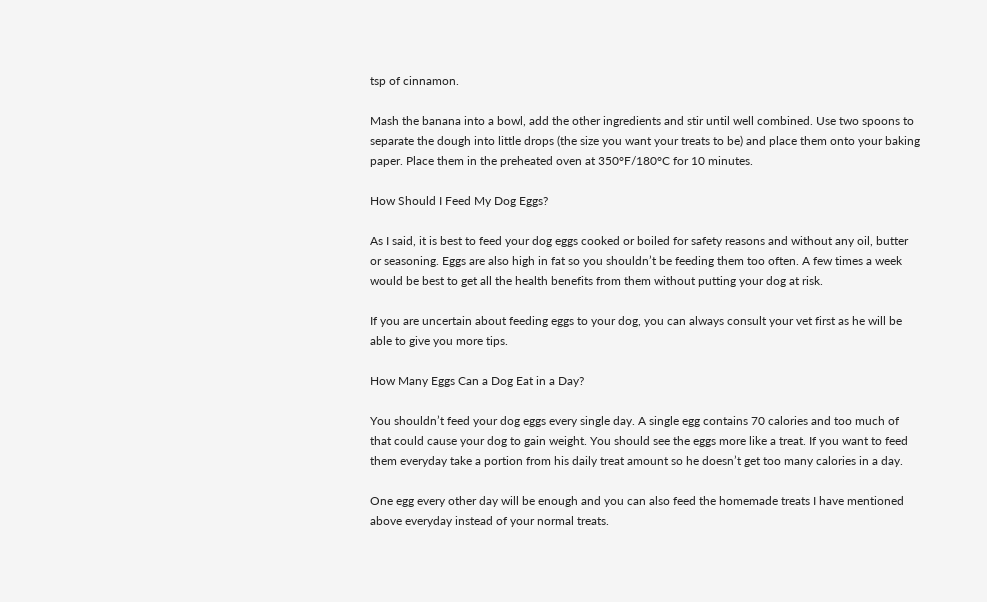tsp of cinnamon.

Mash the banana into a bowl, add the other ingredients and stir until well combined. Use two spoons to separate the dough into little drops (the size you want your treats to be) and place them onto your baking paper. Place them in the preheated oven at 350°F/180°C for 10 minutes.

How Should I Feed My Dog Eggs?

As I said, it is best to feed your dog eggs cooked or boiled for safety reasons and without any oil, butter or seasoning. Eggs are also high in fat so you shouldn’t be feeding them too often. A few times a week would be best to get all the health benefits from them without putting your dog at risk.

If you are uncertain about feeding eggs to your dog, you can always consult your vet first as he will be able to give you more tips.

How Many Eggs Can a Dog Eat in a Day?

You shouldn’t feed your dog eggs every single day. A single egg contains 70 calories and too much of that could cause your dog to gain weight. You should see the eggs more like a treat. If you want to feed them everyday take a portion from his daily treat amount so he doesn’t get too many calories in a day.

One egg every other day will be enough and you can also feed the homemade treats I have mentioned above everyday instead of your normal treats.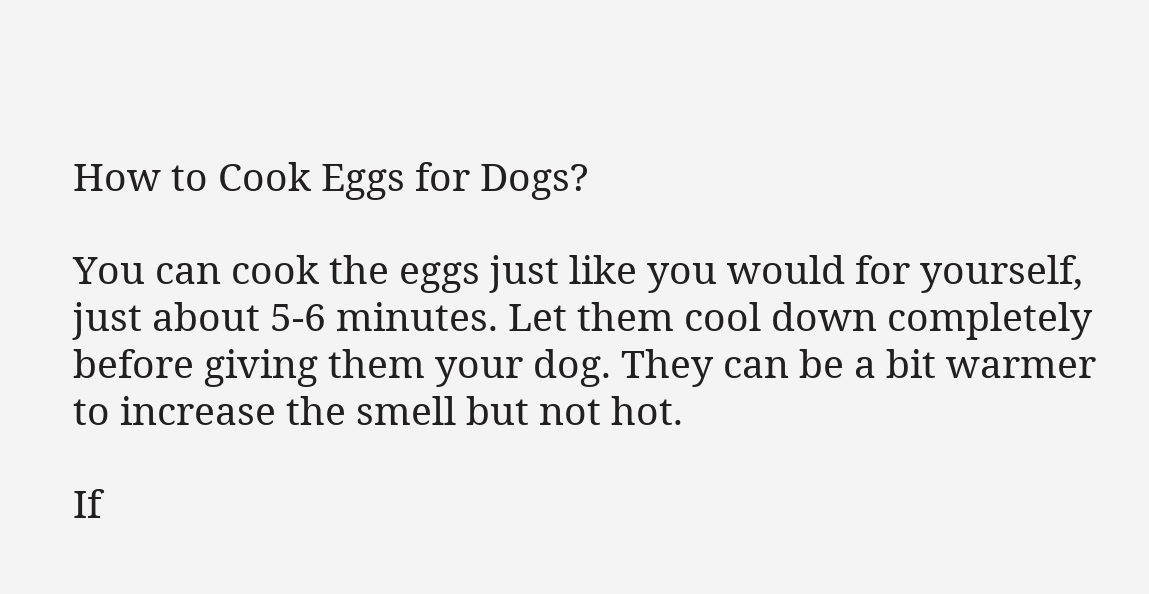How to Cook Eggs for Dogs?

You can cook the eggs just like you would for yourself, just about 5-6 minutes. Let them cool down completely before giving them your dog. They can be a bit warmer to increase the smell but not hot.

If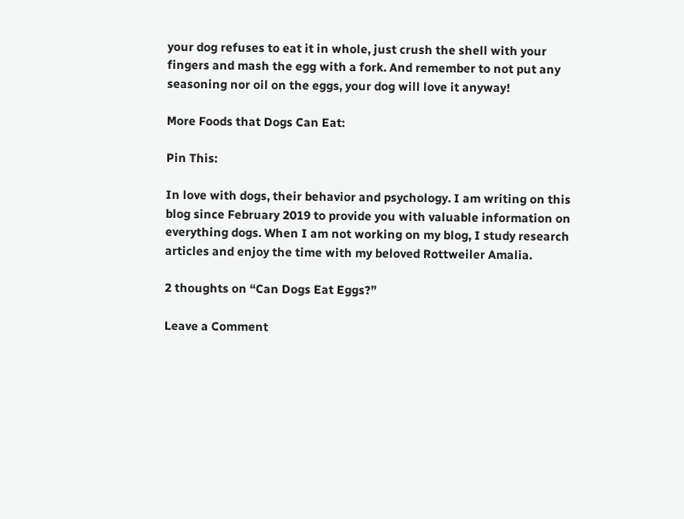your dog refuses to eat it in whole, just crush the shell with your fingers and mash the egg with a fork. And remember to not put any seasoning nor oil on the eggs, your dog will love it anyway!

More Foods that Dogs Can Eat:

Pin This:

In love with dogs, their behavior and psychology. I am writing on this blog since February 2019 to provide you with valuable information on everything dogs. When I am not working on my blog, I study research articles and enjoy the time with my beloved Rottweiler Amalia.

2 thoughts on “Can Dogs Eat Eggs?”

Leave a Comment